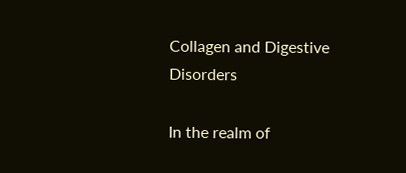Collagen and Digestive Disorders

In the realm of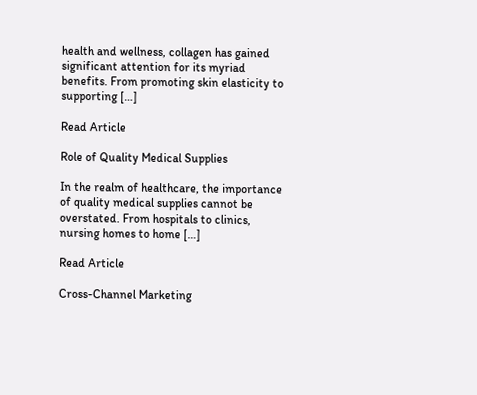health and wellness, collagen has gained significant attention for its myriad benefits. From promoting skin elasticity to supporting […]

Read Article

Role of Quality Medical Supplies

In the realm of healthcare, the importance of quality medical supplies cannot be overstated. From hospitals to clinics, nursing homes to home […]

Read Article

Cross-Channel Marketing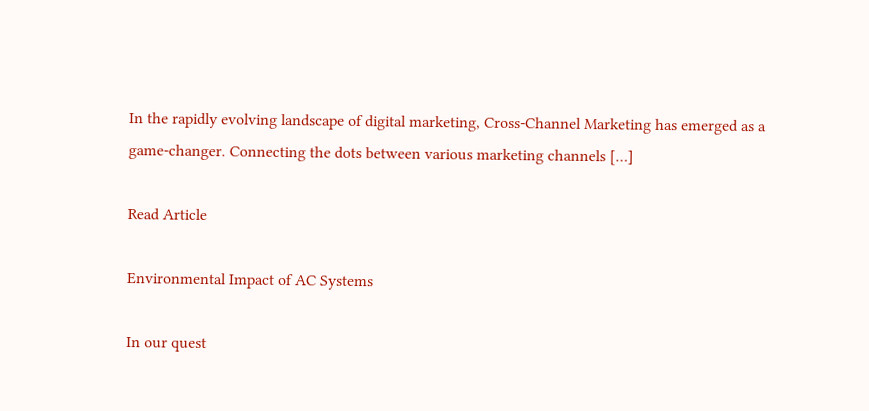In the rapidly evolving landscape of digital marketing, Cross-Channel Marketing has emerged as a game-changer. Connecting the dots between various marketing channels […]

Read Article

Environmental Impact of AC Systems

In our quest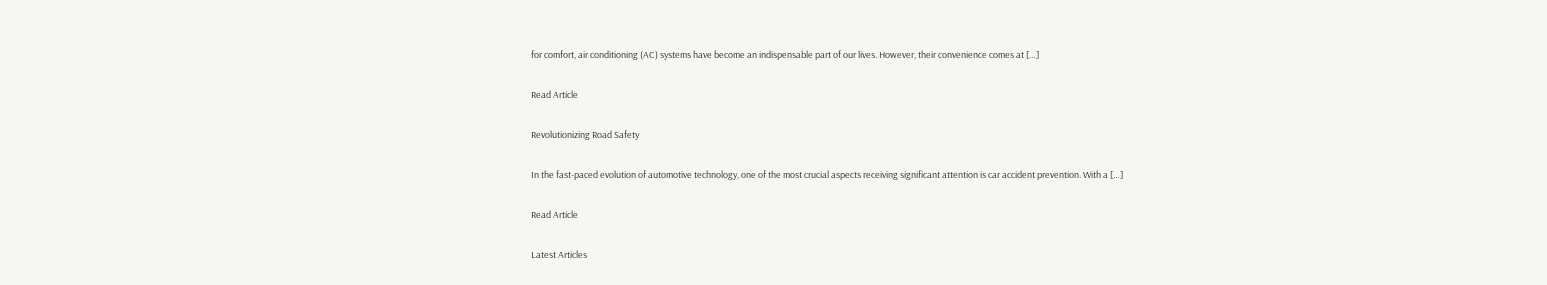for comfort, air conditioning (AC) systems have become an indispensable part of our lives. However, their convenience comes at […]

Read Article

Revolutionizing Road Safety

In the fast-paced evolution of automotive technology, one of the most crucial aspects receiving significant attention is car accident prevention. With a […]

Read Article

Latest Articles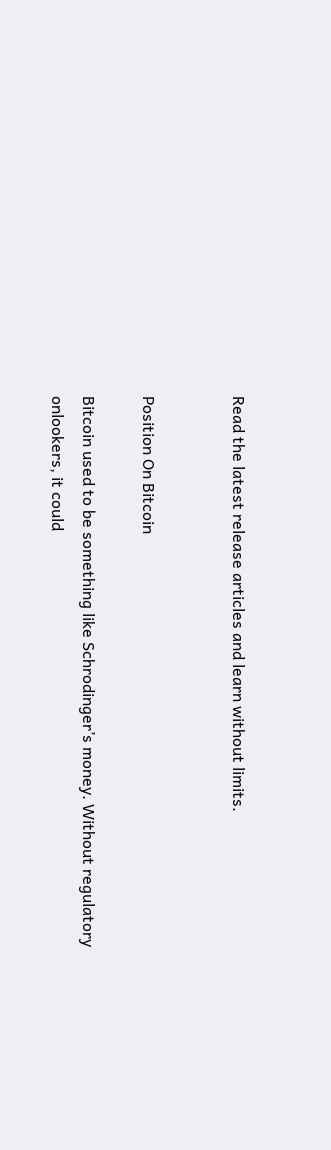Read the latest release articles and learn without limits.


Position On Bitcoin

Bitcoin used to be something like Schrodinger’s money. Without regulatory onlookers, it could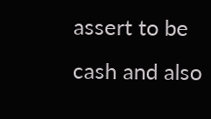assert to be cash and also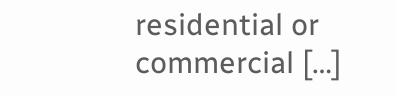residential or commercial […]